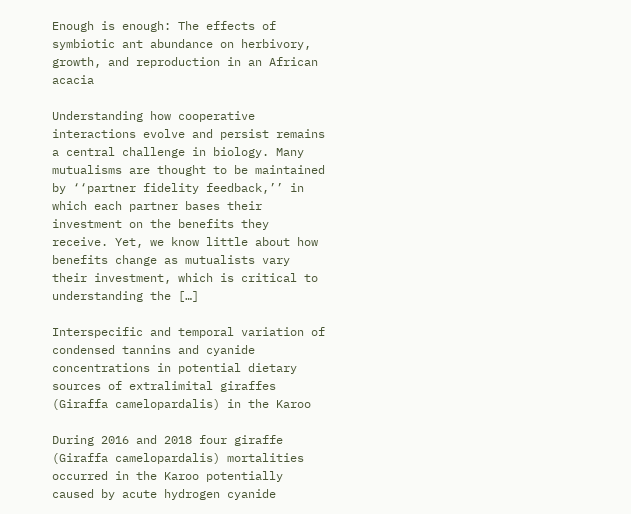Enough is enough: The effects of symbiotic ant abundance on herbivory, growth, and reproduction in an African acacia

Understanding how cooperative interactions evolve and persist remains a central challenge in biology. Many mutualisms are thought to be maintained by ‘‘partner fidelity feedback,’’ in which each partner bases their investment on the benefits they receive. Yet, we know little about how benefits change as mutualists vary their investment, which is critical to understanding the […]

Interspecific and temporal variation of condensed tannins and cyanide concentrations in potential dietary sources of extralimital giraffes (Giraffa camelopardalis) in the Karoo

During 2016 and 2018 four giraffe (Giraffa camelopardalis) mortalities occurred in the Karoo potentially caused by acute hydrogen cyanide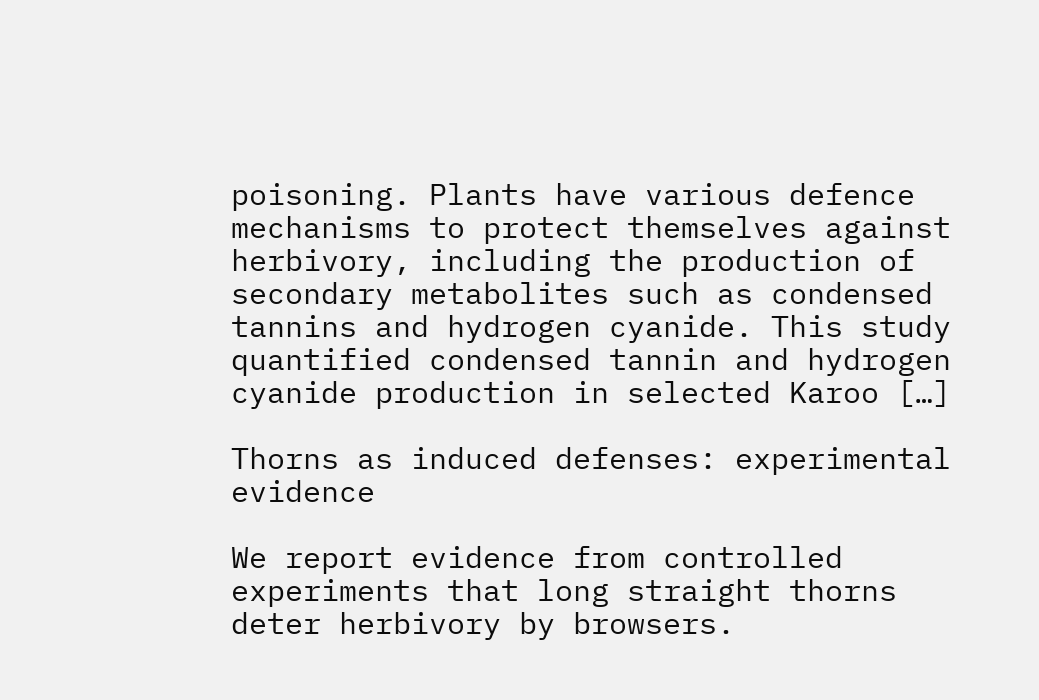poisoning. Plants have various defence mechanisms to protect themselves against herbivory, including the production of secondary metabolites such as condensed tannins and hydrogen cyanide. This study quantified condensed tannin and hydrogen cyanide production in selected Karoo […]

Thorns as induced defenses: experimental evidence

We report evidence from controlled experiments that long straight thorns deter herbivory by browsers.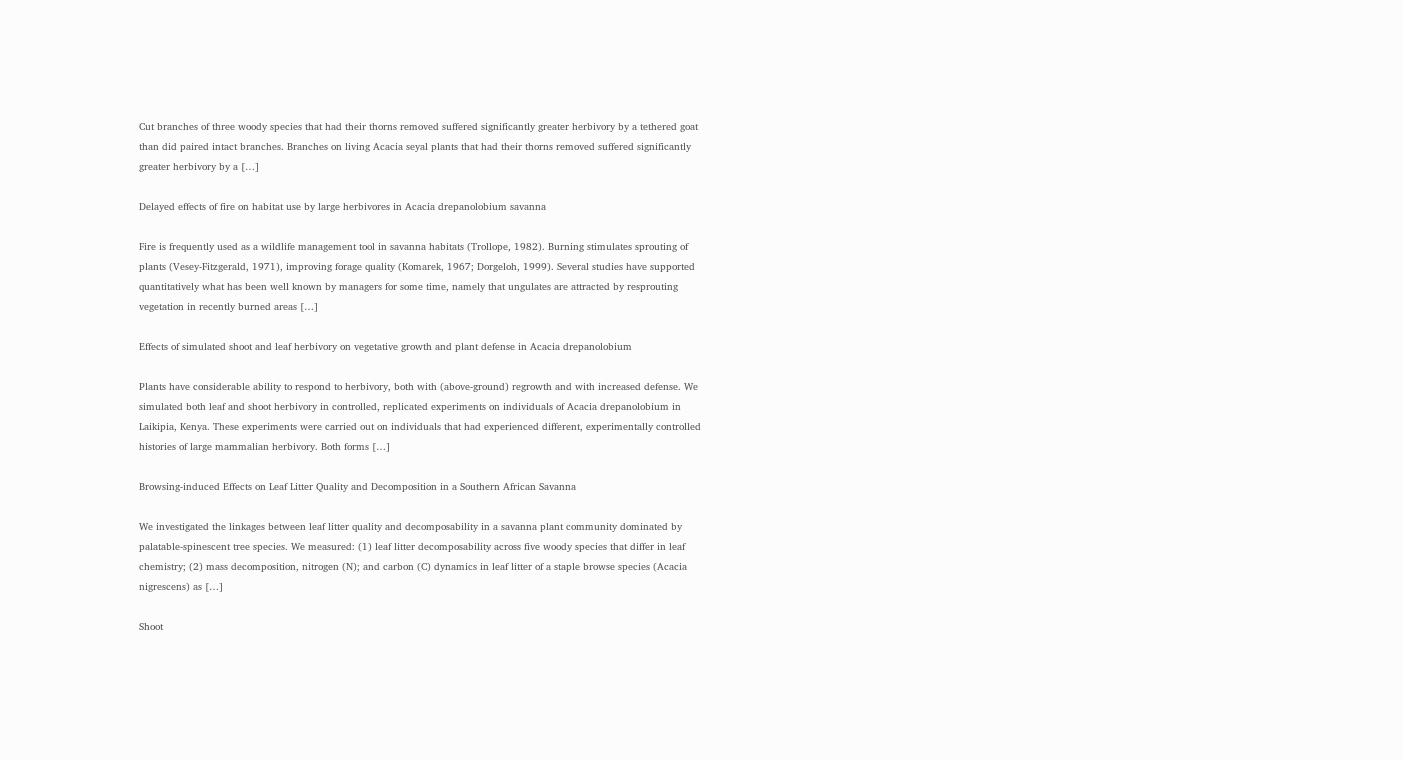Cut branches of three woody species that had their thorns removed suffered significantly greater herbivory by a tethered goat than did paired intact branches. Branches on living Acacia seyal plants that had their thorns removed suffered significantly greater herbivory by a […]

Delayed effects of fire on habitat use by large herbivores in Acacia drepanolobium savanna

Fire is frequently used as a wildlife management tool in savanna habitats (Trollope, 1982). Burning stimulates sprouting of plants (Vesey-Fitzgerald, 1971), improving forage quality (Komarek, 1967; Dorgeloh, 1999). Several studies have supported quantitatively what has been well known by managers for some time, namely that ungulates are attracted by resprouting vegetation in recently burned areas […]

Effects of simulated shoot and leaf herbivory on vegetative growth and plant defense in Acacia drepanolobium

Plants have considerable ability to respond to herbivory, both with (above-ground) regrowth and with increased defense. We simulated both leaf and shoot herbivory in controlled, replicated experiments on individuals of Acacia drepanolobium in Laikipia, Kenya. These experiments were carried out on individuals that had experienced different, experimentally controlled histories of large mammalian herbivory. Both forms […]

Browsing-induced Effects on Leaf Litter Quality and Decomposition in a Southern African Savanna

We investigated the linkages between leaf litter quality and decomposability in a savanna plant community dominated by palatable-spinescent tree species. We measured: (1) leaf litter decomposability across five woody species that differ in leaf chemistry; (2) mass decomposition, nitrogen (N); and carbon (C) dynamics in leaf litter of a staple browse species (Acacia nigrescens) as […]

Shoot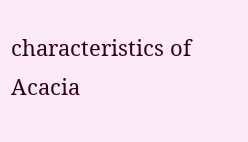characteristics of Acacia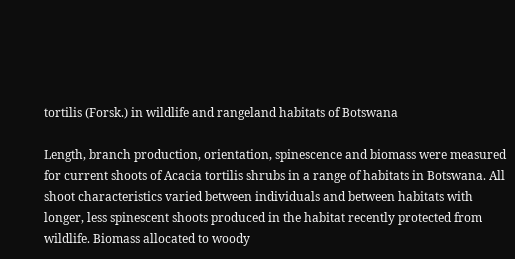tortilis (Forsk.) in wildlife and rangeland habitats of Botswana

Length, branch production, orientation, spinescence and biomass were measured for current shoots of Acacia tortilis shrubs in a range of habitats in Botswana. All shoot characteristics varied between individuals and between habitats with longer, less spinescent shoots produced in the habitat recently protected from wildlife. Biomass allocated to woody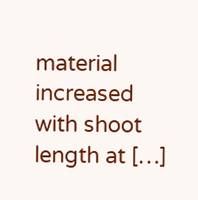material increased with shoot length at […]